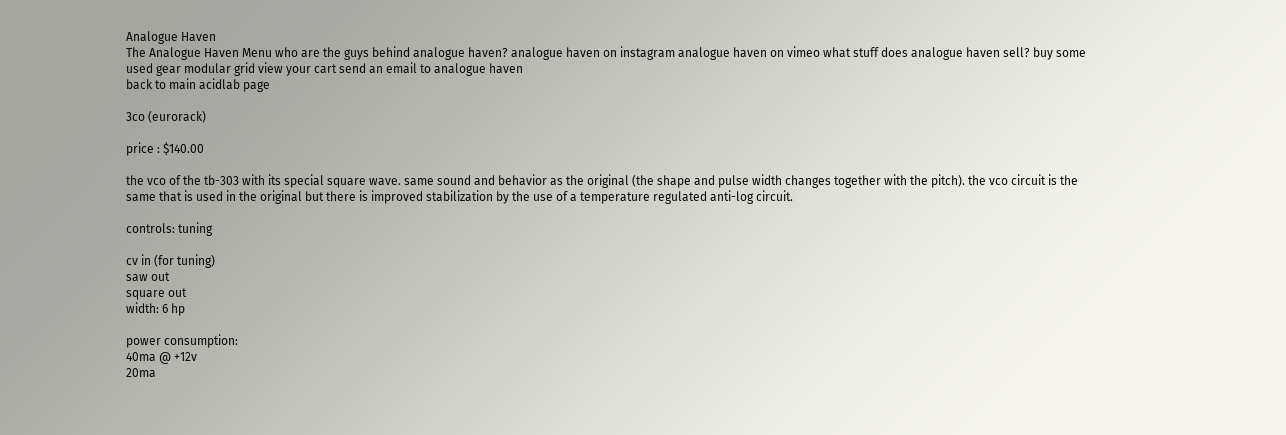Analogue Haven
The Analogue Haven Menu who are the guys behind analogue haven? analogue haven on instagram analogue haven on vimeo what stuff does analogue haven sell? buy some used gear modular grid view your cart send an email to analogue haven
back to main acidlab page

3co (eurorack)

price : $140.00

the vco of the tb-303 with its special square wave. same sound and behavior as the original (the shape and pulse width changes together with the pitch). the vco circuit is the same that is used in the original but there is improved stabilization by the use of a temperature regulated anti-log circuit.

controls: tuning

cv in (for tuning)
saw out
square out
width: 6 hp

power consumption:
40ma @ +12v
20ma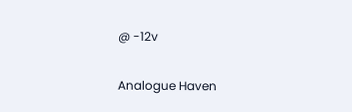@ -12v

Analogue Haven